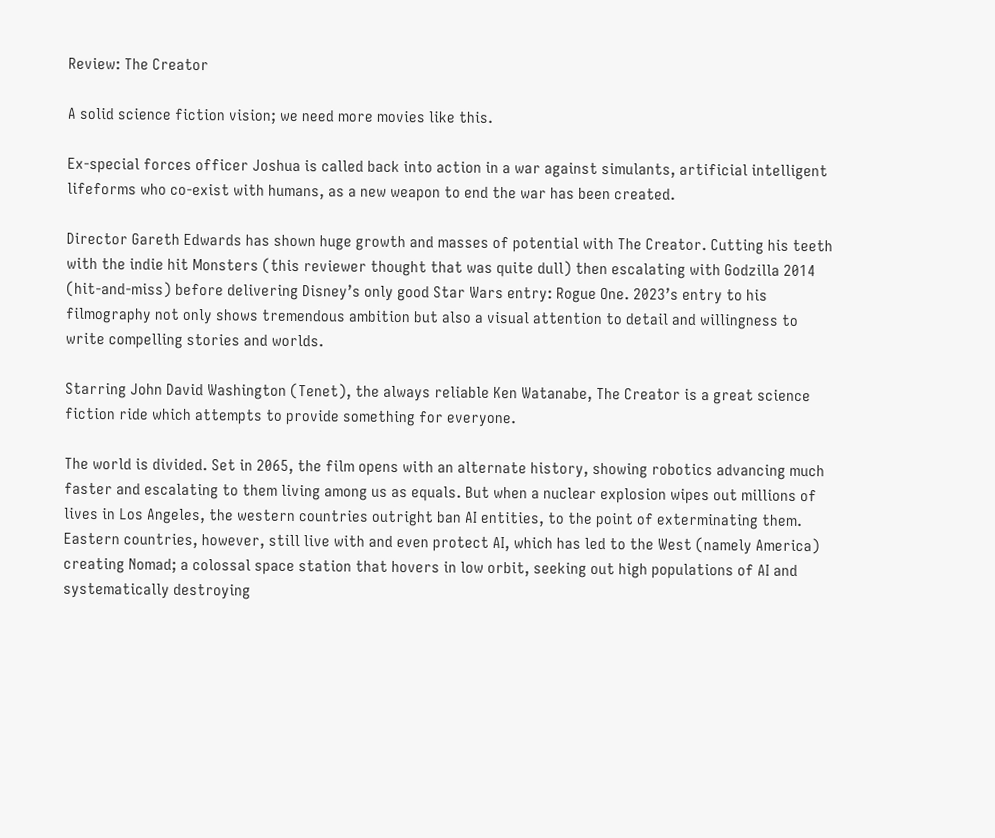Review: The Creator

A solid science fiction vision; we need more movies like this.

Ex-special forces officer Joshua is called back into action in a war against simulants, artificial intelligent lifeforms who co-exist with humans, as a new weapon to end the war has been created.

Director Gareth Edwards has shown huge growth and masses of potential with The Creator. Cutting his teeth with the indie hit Monsters (this reviewer thought that was quite dull) then escalating with Godzilla 2014 (hit-and-miss) before delivering Disney’s only good Star Wars entry: Rogue One. 2023’s entry to his filmography not only shows tremendous ambition but also a visual attention to detail and willingness to write compelling stories and worlds.

Starring John David Washington (Tenet), the always reliable Ken Watanabe, The Creator is a great science fiction ride which attempts to provide something for everyone.

The world is divided. Set in 2065, the film opens with an alternate history, showing robotics advancing much faster and escalating to them living among us as equals. But when a nuclear explosion wipes out millions of lives in Los Angeles, the western countries outright ban AI entities, to the point of exterminating them. Eastern countries, however, still live with and even protect AI, which has led to the West (namely America) creating Nomad; a colossal space station that hovers in low orbit, seeking out high populations of AI and systematically destroying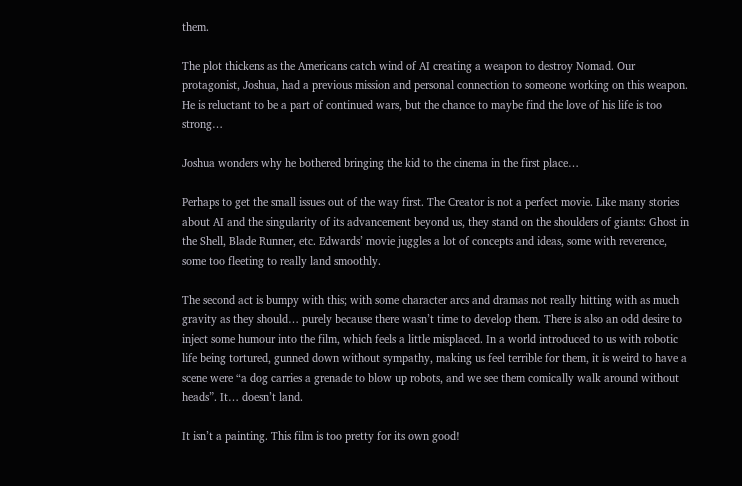them.

The plot thickens as the Americans catch wind of AI creating a weapon to destroy Nomad. Our protagonist, Joshua, had a previous mission and personal connection to someone working on this weapon. He is reluctant to be a part of continued wars, but the chance to maybe find the love of his life is too strong…

Joshua wonders why he bothered bringing the kid to the cinema in the first place…

Perhaps to get the small issues out of the way first. The Creator is not a perfect movie. Like many stories about AI and the singularity of its advancement beyond us, they stand on the shoulders of giants: Ghost in the Shell, Blade Runner, etc. Edwards’ movie juggles a lot of concepts and ideas, some with reverence, some too fleeting to really land smoothly.

The second act is bumpy with this; with some character arcs and dramas not really hitting with as much gravity as they should… purely because there wasn’t time to develop them. There is also an odd desire to inject some humour into the film, which feels a little misplaced. In a world introduced to us with robotic life being tortured, gunned down without sympathy, making us feel terrible for them, it is weird to have a scene were “a dog carries a grenade to blow up robots, and we see them comically walk around without heads”. It… doesn’t land.

It isn’t a painting. This film is too pretty for its own good!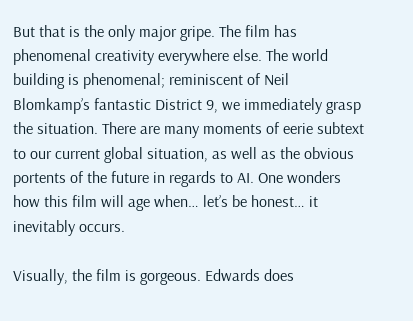But that is the only major gripe. The film has phenomenal creativity everywhere else. The world building is phenomenal; reminiscent of Neil Blomkamp’s fantastic District 9, we immediately grasp the situation. There are many moments of eerie subtext to our current global situation, as well as the obvious portents of the future in regards to AI. One wonders how this film will age when… let’s be honest… it inevitably occurs.

Visually, the film is gorgeous. Edwards does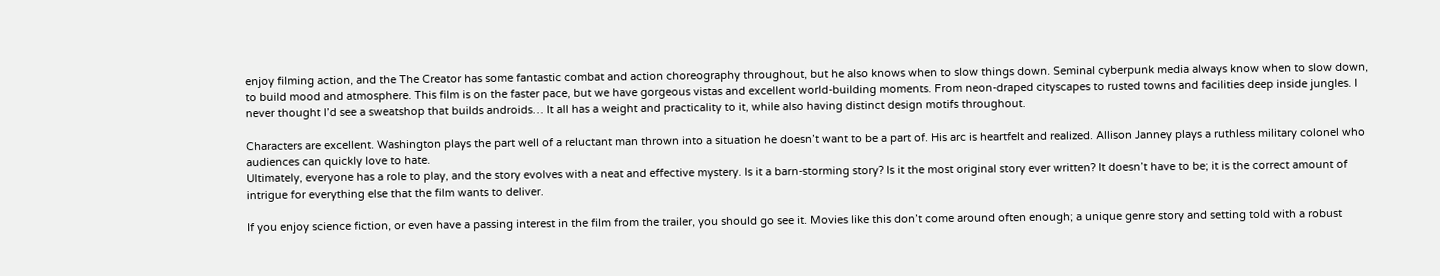enjoy filming action, and the The Creator has some fantastic combat and action choreography throughout, but he also knows when to slow things down. Seminal cyberpunk media always know when to slow down, to build mood and atmosphere. This film is on the faster pace, but we have gorgeous vistas and excellent world-building moments. From neon-draped cityscapes to rusted towns and facilities deep inside jungles. I never thought I’d see a sweatshop that builds androids… It all has a weight and practicality to it, while also having distinct design motifs throughout.

Characters are excellent. Washington plays the part well of a reluctant man thrown into a situation he doesn’t want to be a part of. His arc is heartfelt and realized. Allison Janney plays a ruthless military colonel who audiences can quickly love to hate.
Ultimately, everyone has a role to play, and the story evolves with a neat and effective mystery. Is it a barn-storming story? Is it the most original story ever written? It doesn’t have to be; it is the correct amount of intrigue for everything else that the film wants to deliver.

If you enjoy science fiction, or even have a passing interest in the film from the trailer, you should go see it. Movies like this don’t come around often enough; a unique genre story and setting told with a robust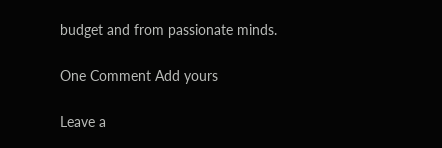budget and from passionate minds.

One Comment Add yours

Leave a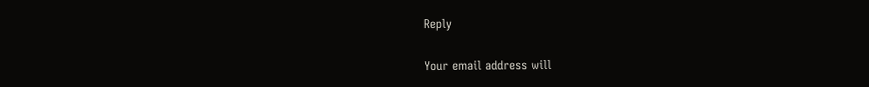Reply

Your email address will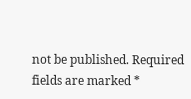not be published. Required fields are marked *